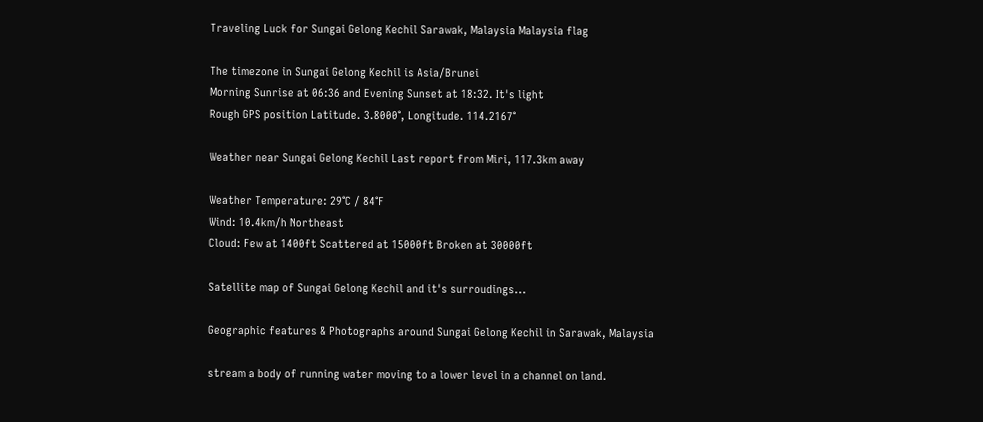Traveling Luck for Sungai Gelong Kechil Sarawak, Malaysia Malaysia flag

The timezone in Sungai Gelong Kechil is Asia/Brunei
Morning Sunrise at 06:36 and Evening Sunset at 18:32. It's light
Rough GPS position Latitude. 3.8000°, Longitude. 114.2167°

Weather near Sungai Gelong Kechil Last report from Miri, 117.3km away

Weather Temperature: 29°C / 84°F
Wind: 10.4km/h Northeast
Cloud: Few at 1400ft Scattered at 15000ft Broken at 30000ft

Satellite map of Sungai Gelong Kechil and it's surroudings...

Geographic features & Photographs around Sungai Gelong Kechil in Sarawak, Malaysia

stream a body of running water moving to a lower level in a channel on land.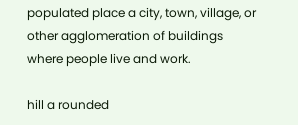populated place a city, town, village, or other agglomeration of buildings where people live and work.

hill a rounded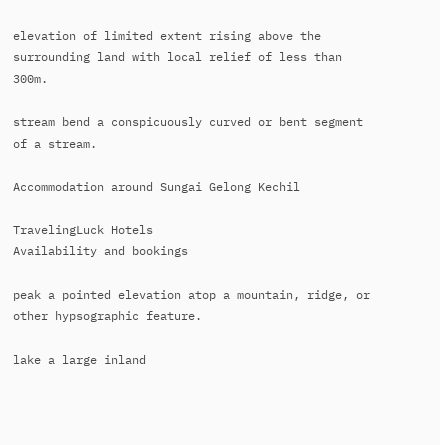elevation of limited extent rising above the surrounding land with local relief of less than 300m.

stream bend a conspicuously curved or bent segment of a stream.

Accommodation around Sungai Gelong Kechil

TravelingLuck Hotels
Availability and bookings

peak a pointed elevation atop a mountain, ridge, or other hypsographic feature.

lake a large inland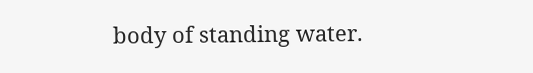body of standing water.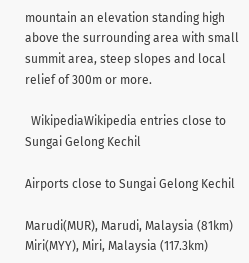mountain an elevation standing high above the surrounding area with small summit area, steep slopes and local relief of 300m or more.

  WikipediaWikipedia entries close to Sungai Gelong Kechil

Airports close to Sungai Gelong Kechil

Marudi(MUR), Marudi, Malaysia (81km)
Miri(MYY), Miri, Malaysia (117.3km)